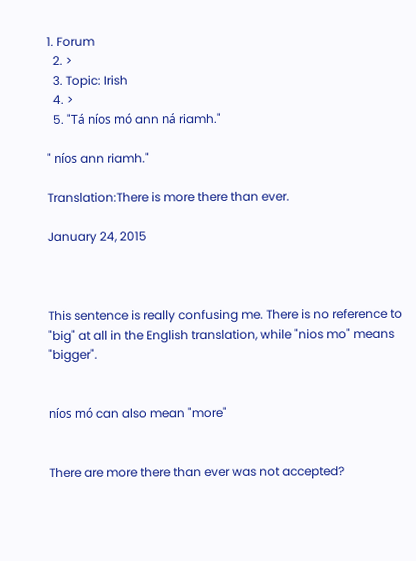1. Forum
  2. >
  3. Topic: Irish
  4. >
  5. "Tá níos mó ann ná riamh."

" níos ann riamh."

Translation:There is more there than ever.

January 24, 2015



This sentence is really confusing me. There is no reference to "big" at all in the English translation, while "nios mo" means "bigger".


níos mó can also mean "more"


There are more there than ever was not accepted?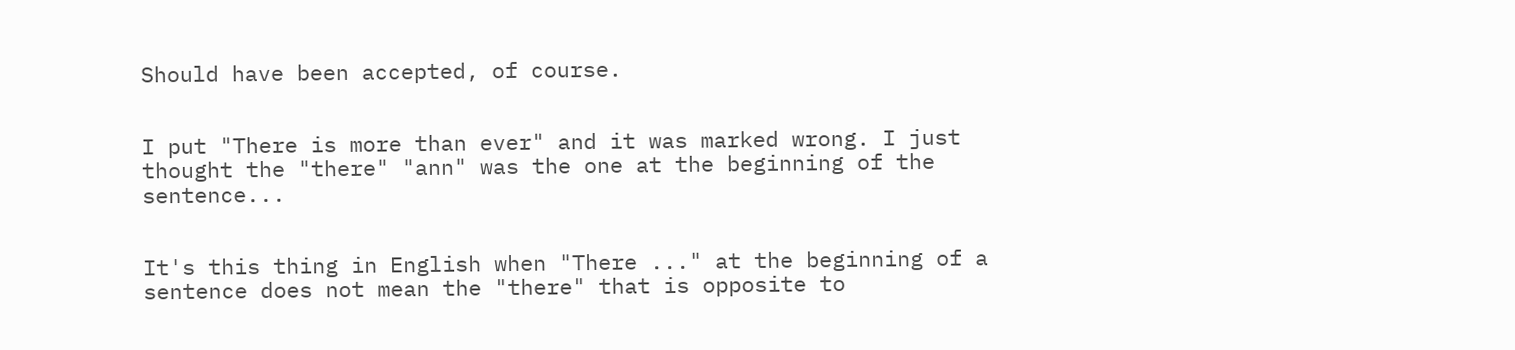Should have been accepted, of course.


I put "There is more than ever" and it was marked wrong. I just thought the "there" "ann" was the one at the beginning of the sentence...


It's this thing in English when "There ..." at the beginning of a sentence does not mean the "there" that is opposite to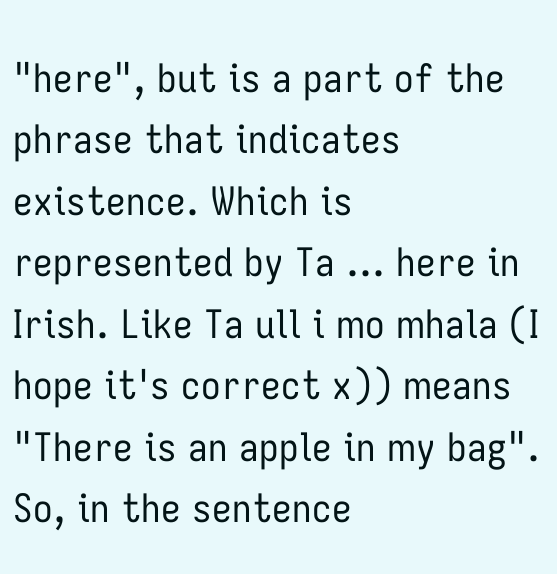"here", but is a part of the phrase that indicates existence. Which is represented by Ta ... here in Irish. Like Ta ull i mo mhala (I hope it's correct x)) means "There is an apple in my bag". So, in the sentence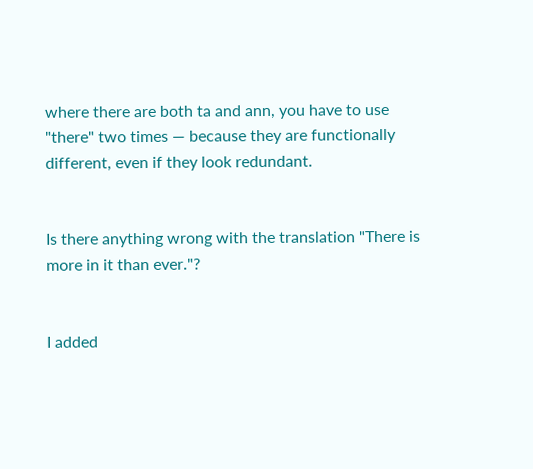where there are both ta and ann, you have to use "there" two times — because they are functionally different, even if they look redundant.


Is there anything wrong with the translation "There is more in it than ever."?


I added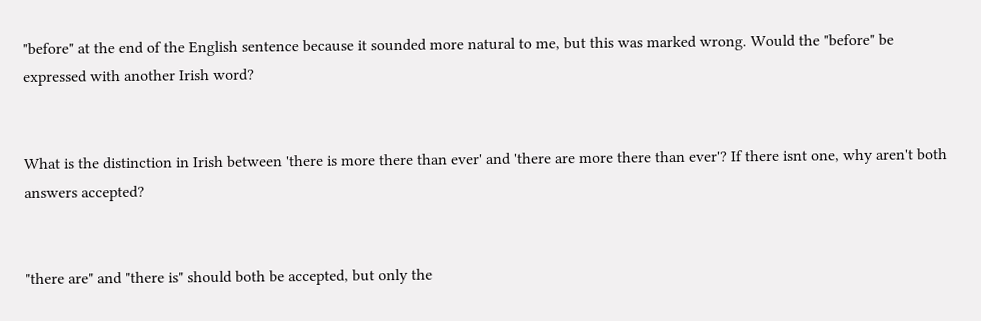"before" at the end of the English sentence because it sounded more natural to me, but this was marked wrong. Would the "before" be expressed with another Irish word?


What is the distinction in Irish between 'there is more there than ever' and 'there are more there than ever'? If there isnt one, why aren't both answers accepted?


"there are" and "there is" should both be accepted, but only the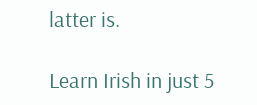latter is.

Learn Irish in just 5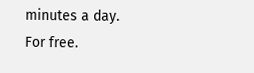minutes a day. For free.